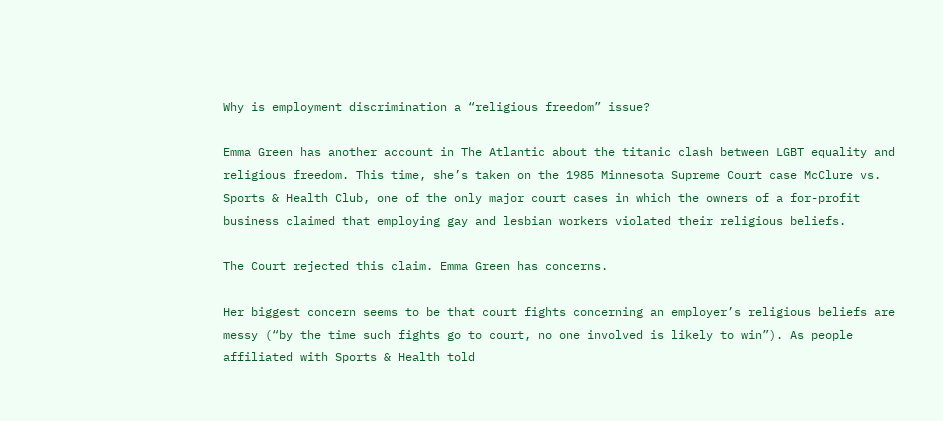Why is employment discrimination a “religious freedom” issue?

Emma Green has another account in The Atlantic about the titanic clash between LGBT equality and religious freedom. This time, she’s taken on the 1985 Minnesota Supreme Court case McClure vs. Sports & Health Club, one of the only major court cases in which the owners of a for-profit business claimed that employing gay and lesbian workers violated their religious beliefs.

The Court rejected this claim. Emma Green has concerns.

Her biggest concern seems to be that court fights concerning an employer’s religious beliefs are messy (“by the time such fights go to court, no one involved is likely to win”). As people affiliated with Sports & Health told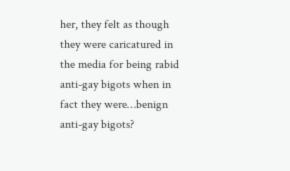her, they felt as though they were caricatured in the media for being rabid anti-gay bigots when in fact they were…benign anti-gay bigots?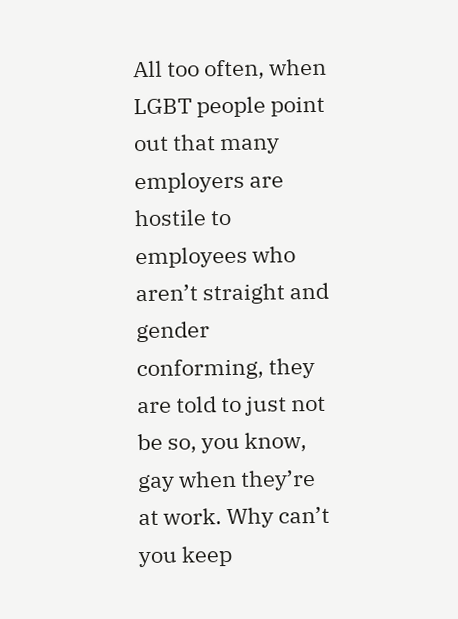All too often, when LGBT people point out that many employers are hostile to employees who aren’t straight and gender conforming, they are told to just not be so, you know, gay when they’re at work. Why can’t you keep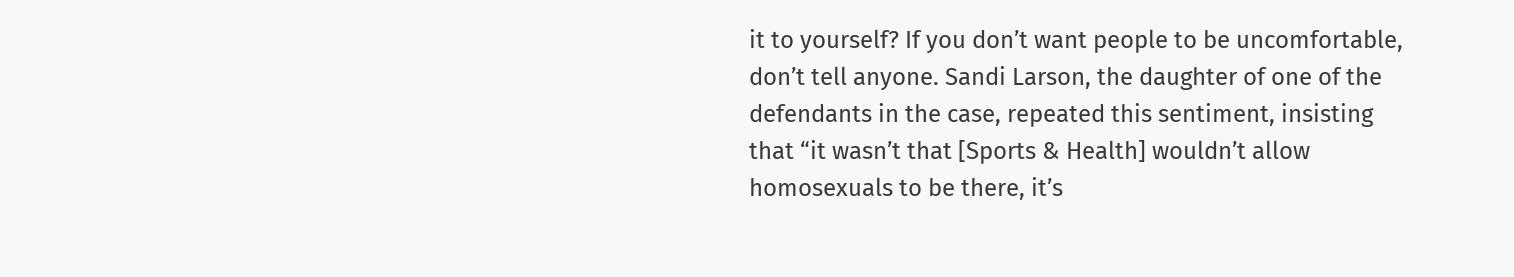it to yourself? If you don’t want people to be uncomfortable, don’t tell anyone. Sandi Larson, the daughter of one of the defendants in the case, repeated this sentiment, insisting that “it wasn’t that [Sports & Health] wouldn’t allow homosexuals to be there, it’s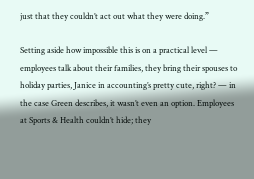just that they couldn’t act out what they were doing.”

Setting aside how impossible this is on a practical level — employees talk about their families, they bring their spouses to holiday parties, Janice in accounting’s pretty cute, right? — in the case Green describes, it wasn’t even an option. Employees at Sports & Health couldn’t hide; they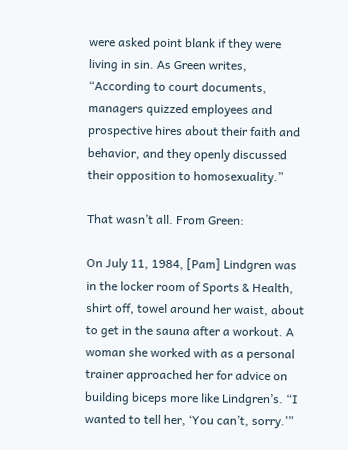were asked point blank if they were living in sin. As Green writes, “According to court documents, managers quizzed employees and prospective hires about their faith and behavior, and they openly discussed their opposition to homosexuality.”

That wasn’t all. From Green:

On July 11, 1984, [Pam] Lindgren was in the locker room of Sports & Health, shirt off, towel around her waist, about to get in the sauna after a workout. A woman she worked with as a personal trainer approached her for advice on building biceps more like Lindgren’s. “I wanted to tell her, ‘You can’t, sorry.’”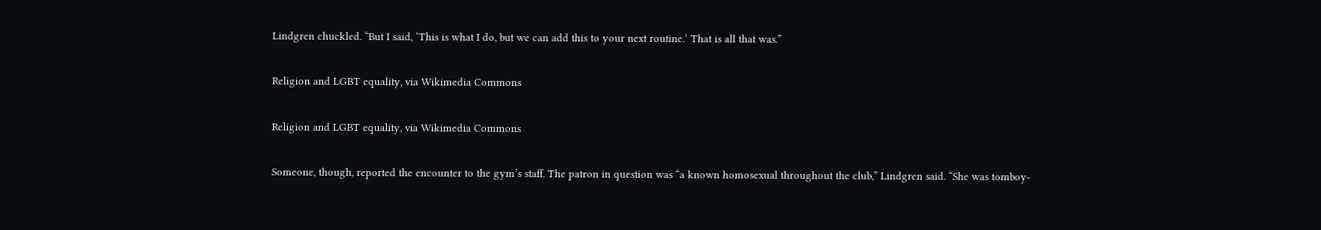Lindgren chuckled. “But I said, ‘This is what I do, but we can add this to your next routine.’ That is all that was.”

Religion and LGBT equality, via Wikimedia Commons

Religion and LGBT equality, via Wikimedia Commons

Someone, though, reported the encounter to the gym’s staff. The patron in question was “a known homosexual throughout the club,” Lindgren said. “She was tomboy-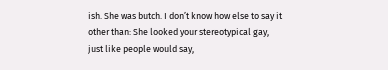ish. She was butch. I don’t know how else to say it other than: She looked your stereotypical gay, just like people would say,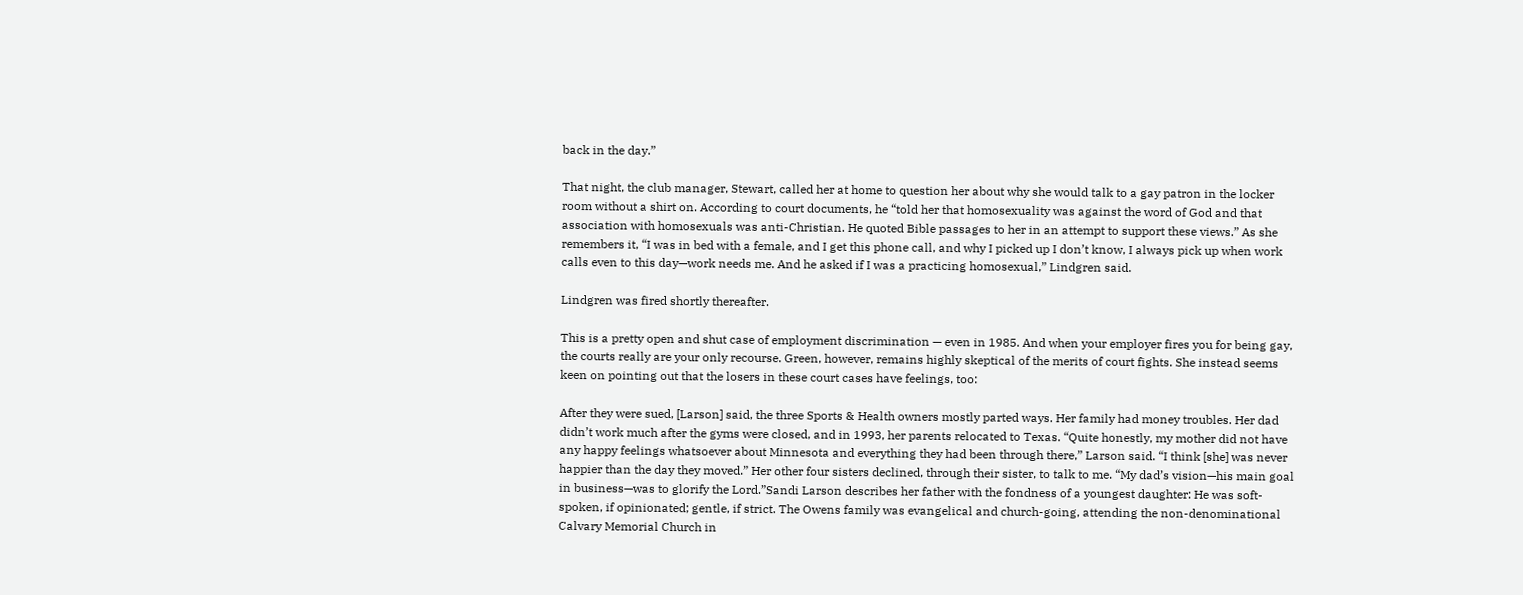back in the day.”

That night, the club manager, Stewart, called her at home to question her about why she would talk to a gay patron in the locker room without a shirt on. According to court documents, he “told her that homosexuality was against the word of God and that association with homosexuals was anti-Christian. He quoted Bible passages to her in an attempt to support these views.” As she remembers it, “I was in bed with a female, and I get this phone call, and why I picked up I don’t know, I always pick up when work calls even to this day—work needs me. And he asked if I was a practicing homosexual,” Lindgren said.

Lindgren was fired shortly thereafter.

This is a pretty open and shut case of employment discrimination — even in 1985. And when your employer fires you for being gay, the courts really are your only recourse. Green, however, remains highly skeptical of the merits of court fights. She instead seems keen on pointing out that the losers in these court cases have feelings, too:

After they were sued, [Larson] said, the three Sports & Health owners mostly parted ways. Her family had money troubles. Her dad didn’t work much after the gyms were closed, and in 1993, her parents relocated to Texas. “Quite honestly, my mother did not have any happy feelings whatsoever about Minnesota and everything they had been through there,” Larson said. “I think [she] was never happier than the day they moved.” Her other four sisters declined, through their sister, to talk to me. “My dad’s vision—his main goal in business—was to glorify the Lord.”Sandi Larson describes her father with the fondness of a youngest daughter: He was soft-spoken, if opinionated; gentle, if strict. The Owens family was evangelical and church-going, attending the non-denominational Calvary Memorial Church in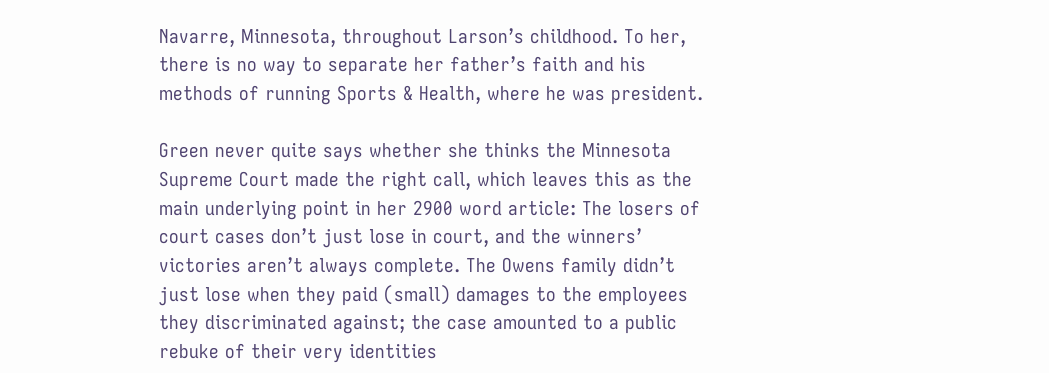Navarre, Minnesota, throughout Larson’s childhood. To her, there is no way to separate her father’s faith and his methods of running Sports & Health, where he was president.

Green never quite says whether she thinks the Minnesota Supreme Court made the right call, which leaves this as the main underlying point in her 2900 word article: The losers of court cases don’t just lose in court, and the winners’ victories aren’t always complete. The Owens family didn’t just lose when they paid (small) damages to the employees they discriminated against; the case amounted to a public rebuke of their very identities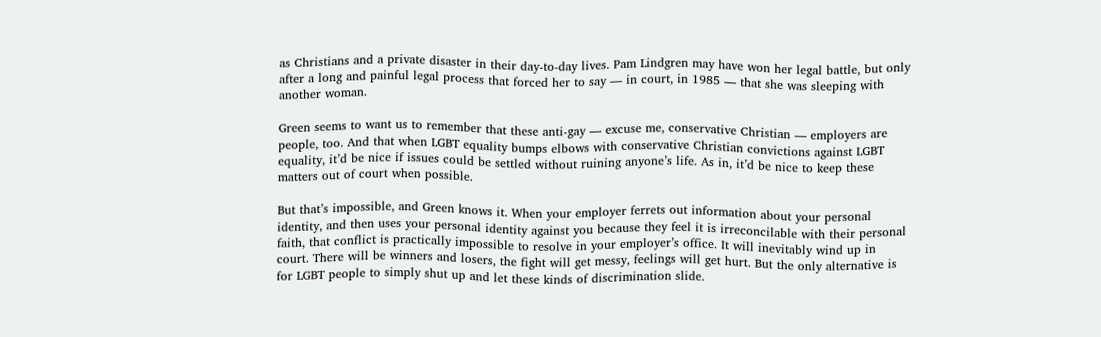as Christians and a private disaster in their day-to-day lives. Pam Lindgren may have won her legal battle, but only after a long and painful legal process that forced her to say — in court, in 1985 — that she was sleeping with another woman.

Green seems to want us to remember that these anti-gay — excuse me, conservative Christian — employers are people, too. And that when LGBT equality bumps elbows with conservative Christian convictions against LGBT equality, it’d be nice if issues could be settled without ruining anyone’s life. As in, it’d be nice to keep these matters out of court when possible.

But that’s impossible, and Green knows it. When your employer ferrets out information about your personal identity, and then uses your personal identity against you because they feel it is irreconcilable with their personal faith, that conflict is practically impossible to resolve in your employer’s office. It will inevitably wind up in court. There will be winners and losers, the fight will get messy, feelings will get hurt. But the only alternative is for LGBT people to simply shut up and let these kinds of discrimination slide.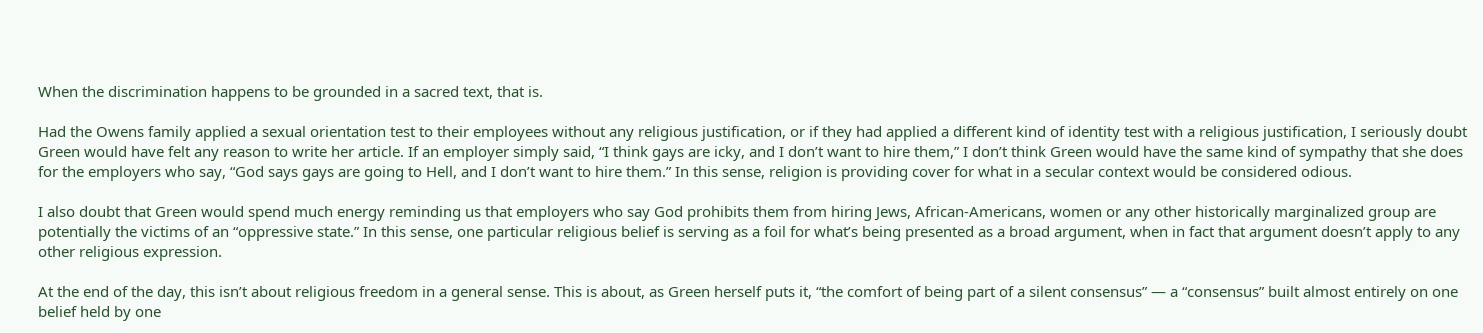When the discrimination happens to be grounded in a sacred text, that is.

Had the Owens family applied a sexual orientation test to their employees without any religious justification, or if they had applied a different kind of identity test with a religious justification, I seriously doubt Green would have felt any reason to write her article. If an employer simply said, “I think gays are icky, and I don’t want to hire them,” I don’t think Green would have the same kind of sympathy that she does for the employers who say, “God says gays are going to Hell, and I don’t want to hire them.” In this sense, religion is providing cover for what in a secular context would be considered odious.

I also doubt that Green would spend much energy reminding us that employers who say God prohibits them from hiring Jews, African-Americans, women or any other historically marginalized group are potentially the victims of an “oppressive state.” In this sense, one particular religious belief is serving as a foil for what’s being presented as a broad argument, when in fact that argument doesn’t apply to any other religious expression.

At the end of the day, this isn’t about religious freedom in a general sense. This is about, as Green herself puts it, “the comfort of being part of a silent consensus” — a “consensus” built almost entirely on one belief held by one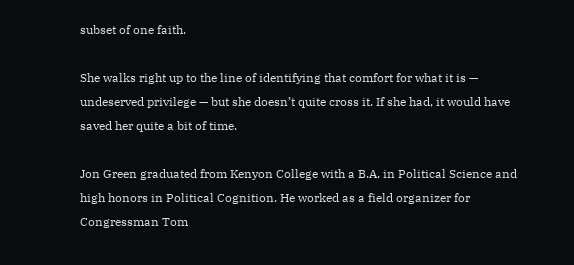subset of one faith.

She walks right up to the line of identifying that comfort for what it is — undeserved privilege — but she doesn’t quite cross it. If she had, it would have saved her quite a bit of time.

Jon Green graduated from Kenyon College with a B.A. in Political Science and high honors in Political Cognition. He worked as a field organizer for Congressman Tom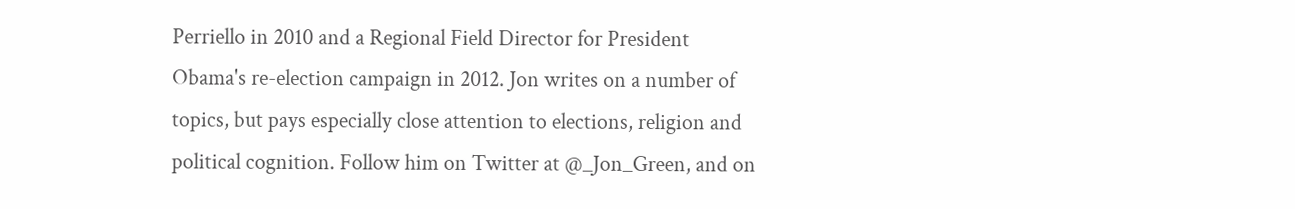Perriello in 2010 and a Regional Field Director for President Obama's re-election campaign in 2012. Jon writes on a number of topics, but pays especially close attention to elections, religion and political cognition. Follow him on Twitter at @_Jon_Green, and on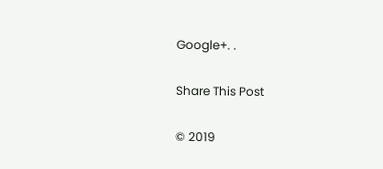Google+. .

Share This Post

© 2019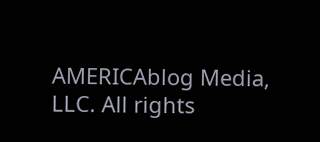AMERICAblog Media, LLC. All rights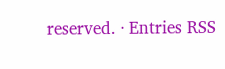reserved. · Entries RSS